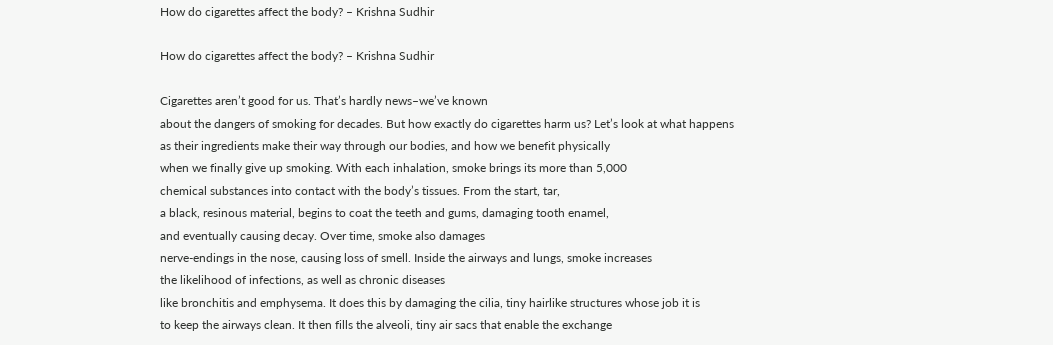How do cigarettes affect the body? – Krishna Sudhir

How do cigarettes affect the body? – Krishna Sudhir

Cigarettes aren’t good for us. That’s hardly news–we’ve known
about the dangers of smoking for decades. But how exactly do cigarettes harm us? Let’s look at what happens
as their ingredients make their way through our bodies, and how we benefit physically
when we finally give up smoking. With each inhalation, smoke brings its more than 5,000
chemical substances into contact with the body’s tissues. From the start, tar,
a black, resinous material, begins to coat the teeth and gums, damaging tooth enamel,
and eventually causing decay. Over time, smoke also damages
nerve-endings in the nose, causing loss of smell. Inside the airways and lungs, smoke increases
the likelihood of infections, as well as chronic diseases
like bronchitis and emphysema. It does this by damaging the cilia, tiny hairlike structures whose job it is
to keep the airways clean. It then fills the alveoli, tiny air sacs that enable the exchange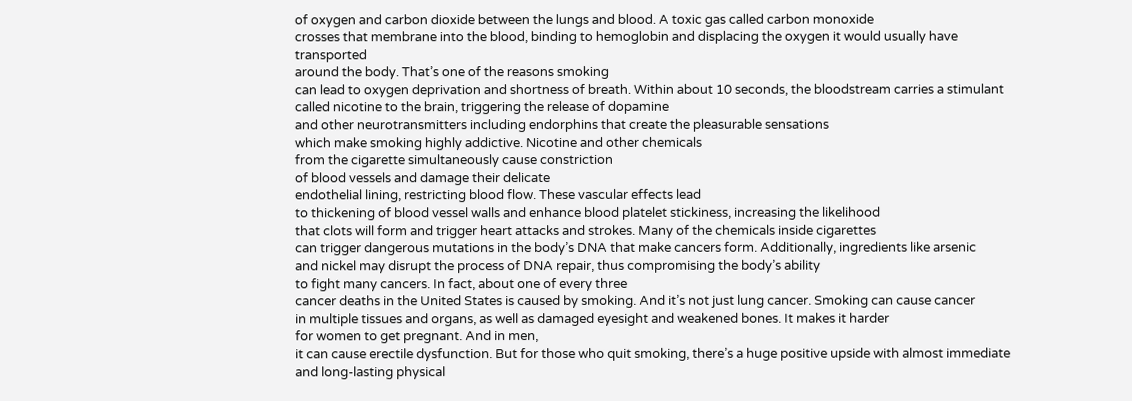of oxygen and carbon dioxide between the lungs and blood. A toxic gas called carbon monoxide
crosses that membrane into the blood, binding to hemoglobin and displacing the oxygen it would usually have transported
around the body. That’s one of the reasons smoking
can lead to oxygen deprivation and shortness of breath. Within about 10 seconds, the bloodstream carries a stimulant
called nicotine to the brain, triggering the release of dopamine
and other neurotransmitters including endorphins that create the pleasurable sensations
which make smoking highly addictive. Nicotine and other chemicals
from the cigarette simultaneously cause constriction
of blood vessels and damage their delicate
endothelial lining, restricting blood flow. These vascular effects lead
to thickening of blood vessel walls and enhance blood platelet stickiness, increasing the likelihood
that clots will form and trigger heart attacks and strokes. Many of the chemicals inside cigarettes
can trigger dangerous mutations in the body’s DNA that make cancers form. Additionally, ingredients like arsenic
and nickel may disrupt the process of DNA repair, thus compromising the body’s ability
to fight many cancers. In fact, about one of every three
cancer deaths in the United States is caused by smoking. And it’s not just lung cancer. Smoking can cause cancer
in multiple tissues and organs, as well as damaged eyesight and weakened bones. It makes it harder
for women to get pregnant. And in men,
it can cause erectile dysfunction. But for those who quit smoking, there’s a huge positive upside with almost immediate
and long-lasting physical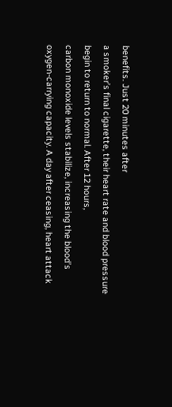benefits. Just 20 minutes after
a smoker’s final cigarette, their heart rate and blood pressure
begin to return to normal. After 12 hours,
carbon monoxide levels stabilize, increasing the blood’s
oxygen-carrying capacity. A day after ceasing, heart attack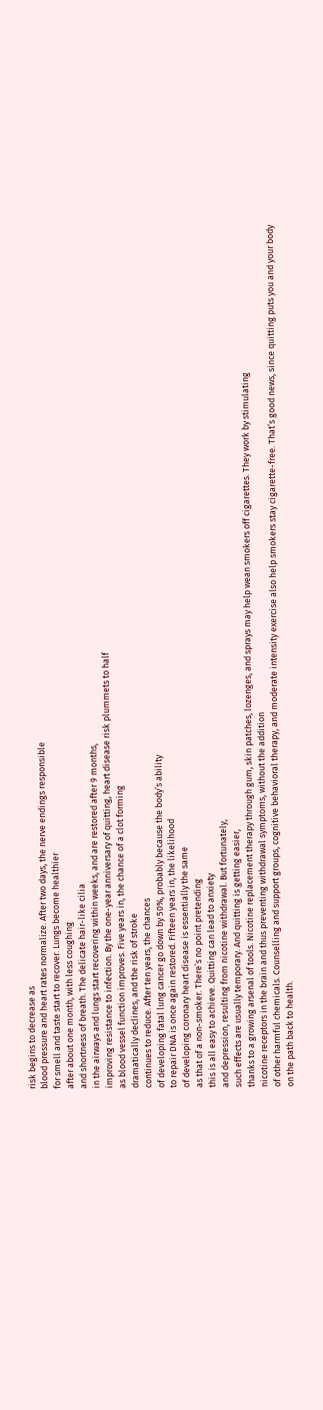risk begins to decrease as
blood pressure and heart rates normalize. After two days, the nerve endings responsible
for smell and taste start to recover. Lungs become healthier
after about one month, with less coughing
and shortness of breath. The delicate hair-like cilia
in the airways and lungs start recovering within weeks, and are restored after 9 months,
improving resistance to infection. By the one-year anniversary of quitting, heart disease risk plummets to half
as blood vessel function improves. Five years in, the chance of a clot forming
dramatically declines, and the risk of stroke
continues to reduce. After ten years, the chances
of developing fatal lung cancer go down by 50%, probably because the body’s ability
to repair DNA is once again restored. Fifteen years in, the likelihood
of developing coronary heart disease is essentially the same
as that of a non-smoker. There’s no point pretending
this is all easy to achieve. Quitting can lead to anxiety
and depression, resulting from nicotine withdrawal. But fortunately,
such effects are usually temporary. And quitting is getting easier,
thanks to a growing arsenal of tools. Nicotine replacement therapy through gum, skin patches, lozenges, and sprays may help wean smokers off cigarettes. They work by stimulating
nicotine receptors in the brain and thus preventing withdrawal symptoms, without the addition
of other harmful chemicals. Counselling and support groups, cognitive behavioral therapy, and moderate intensity exercise also help smokers stay cigarette-free. That’s good news, since quitting puts you and your body
on the path back to health.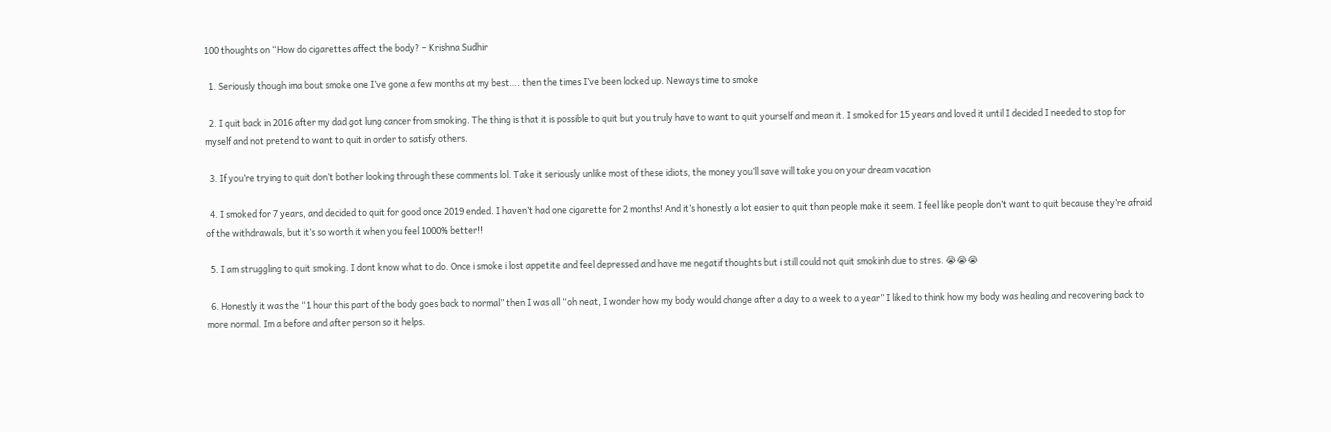100 thoughts on “How do cigarettes affect the body? – Krishna Sudhir

  1. Seriously though ima bout smoke one I’ve gone a few months at my best…. then the times I’ve been locked up. Neways time to smoke

  2. I quit back in 2016 after my dad got lung cancer from smoking. The thing is that it is possible to quit but you truly have to want to quit yourself and mean it. I smoked for 15 years and loved it until I decided I needed to stop for myself and not pretend to want to quit in order to satisfy others.

  3. If you’re trying to quit don’t bother looking through these comments lol. Take it seriously unlike most of these idiots, the money you’ll save will take you on your dream vacation

  4. I smoked for 7 years, and decided to quit for good once 2019 ended. I haven’t had one cigarette for 2 months! And it’s honestly a lot easier to quit than people make it seem. I feel like people don’t want to quit because they’re afraid of the withdrawals, but it’s so worth it when you feel 1000% better!!

  5. I am struggling to quit smoking. I dont know what to do. Once i smoke i lost appetite and feel depressed and have me negatif thoughts but i still could not quit smokinh due to stres. 😭😭😭

  6. Honestly it was the “1 hour this part of the body goes back to normal” then I was all “oh neat, I wonder how my body would change after a day to a week to a year” I liked to think how my body was healing and recovering back to more normal. Im a before and after person so it helps.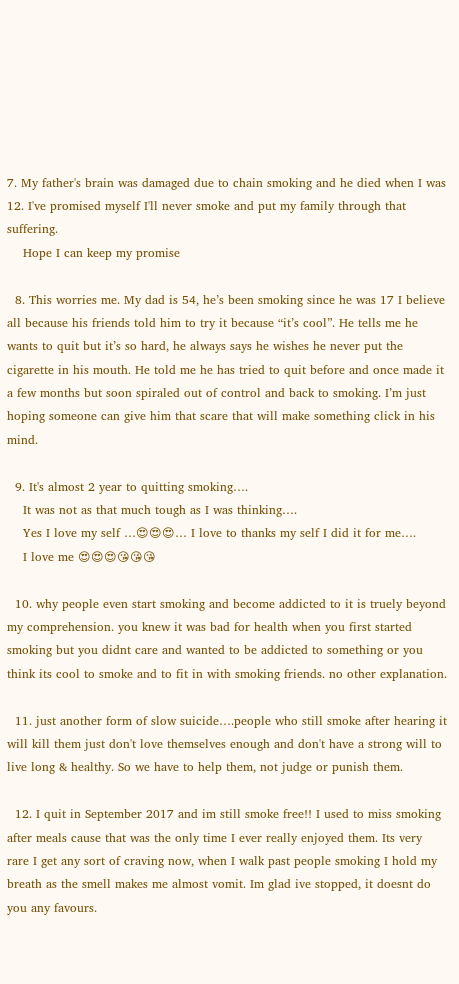7. My father's brain was damaged due to chain smoking and he died when I was 12. I've promised myself I'll never smoke and put my family through that suffering.
    Hope I can keep my promise

  8. This worries me. My dad is 54, he’s been smoking since he was 17 I believe all because his friends told him to try it because “it’s cool”. He tells me he wants to quit but it’s so hard, he always says he wishes he never put the cigarette in his mouth. He told me he has tried to quit before and once made it a few months but soon spiraled out of control and back to smoking. I’m just hoping someone can give him that scare that will make something click in his mind.

  9. It's almost 2 year to quitting smoking….
    It was not as that much tough as I was thinking….
    Yes I love my self …😍😍😍… I love to thanks my self I did it for me….
    I love me 😍😍😍😘😘😘

  10. why people even start smoking and become addicted to it is truely beyond my comprehension. you knew it was bad for health when you first started smoking but you didnt care and wanted to be addicted to something or you think its cool to smoke and to fit in with smoking friends. no other explanation.

  11. just another form of slow suicide….people who still smoke after hearing it will kill them just don't love themselves enough and don't have a strong will to live long & healthy. So we have to help them, not judge or punish them.

  12. I quit in September 2017 and im still smoke free!! I used to miss smoking after meals cause that was the only time I ever really enjoyed them. Its very rare I get any sort of craving now, when I walk past people smoking I hold my breath as the smell makes me almost vomit. Im glad ive stopped, it doesnt do you any favours.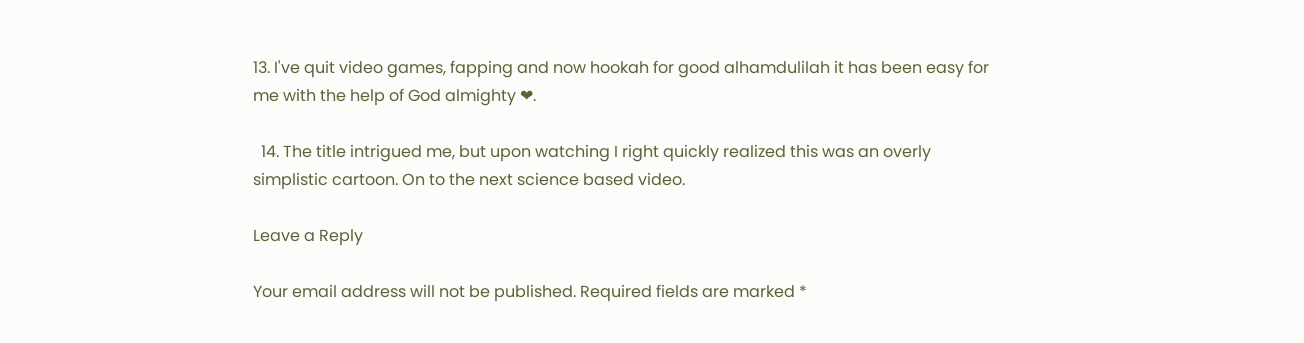13. I've quit video games, fapping and now hookah for good alhamdulilah it has been easy for me with the help of God almighty ❤.

  14. The title intrigued me, but upon watching I right quickly realized this was an overly simplistic cartoon. On to the next science based video.

Leave a Reply

Your email address will not be published. Required fields are marked *